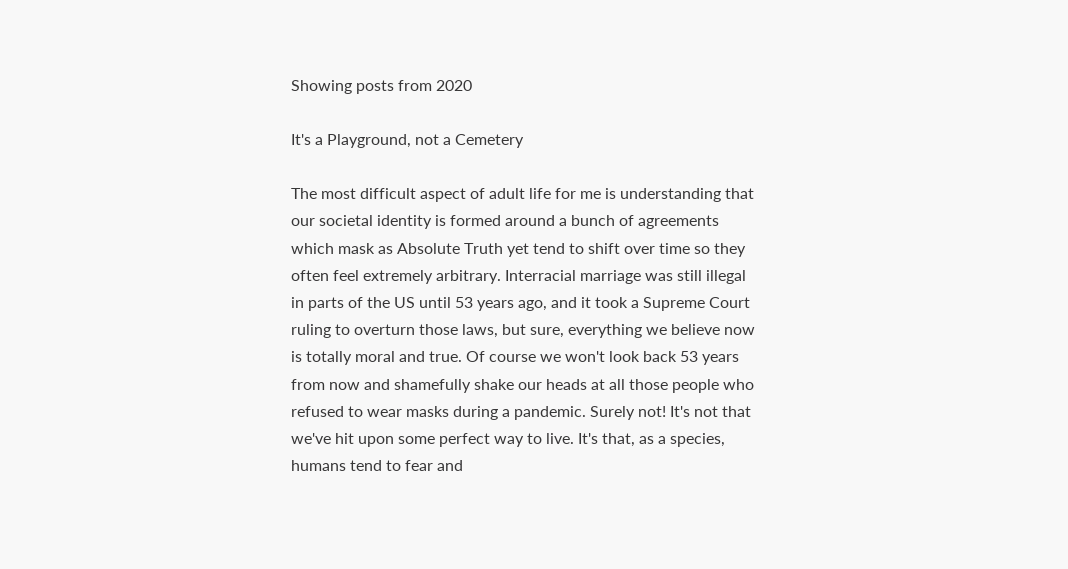Showing posts from 2020

It's a Playground, not a Cemetery

The most difficult aspect of adult life for me is understanding that our societal identity is formed around a bunch of agreements which mask as Absolute Truth yet tend to shift over time so they often feel extremely arbitrary. Interracial marriage was still illegal in parts of the US until 53 years ago, and it took a Supreme Court ruling to overturn those laws, but sure, everything we believe now is totally moral and true. Of course we won't look back 53 years from now and shamefully shake our heads at all those people who refused to wear masks during a pandemic. Surely not! It's not that we've hit upon some perfect way to live. It's that, as a species, humans tend to fear and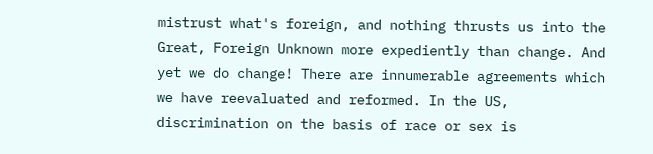mistrust what's foreign, and nothing thrusts us into the Great, Foreign Unknown more expediently than change. And yet we do change! There are innumerable agreements which we have reevaluated and reformed. In the US, discrimination on the basis of race or sex is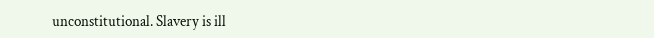unconstitutional. Slavery is ill